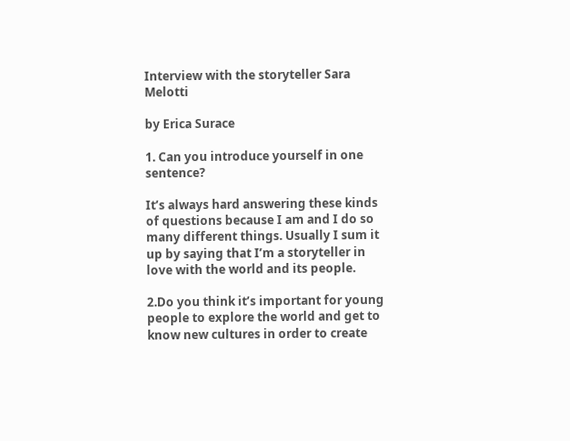Interview with the storyteller Sara Melotti

by Erica Surace

1. Can you introduce yourself in one sentence?

It’s always hard answering these kinds of questions because I am and I do so many different things. Usually I sum it up by saying that I’m a storyteller in love with the world and its people.

2.Do you think it’s important for young people to explore the world and get to know new cultures in order to create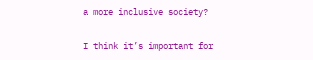a more inclusive society?

I think it’s important for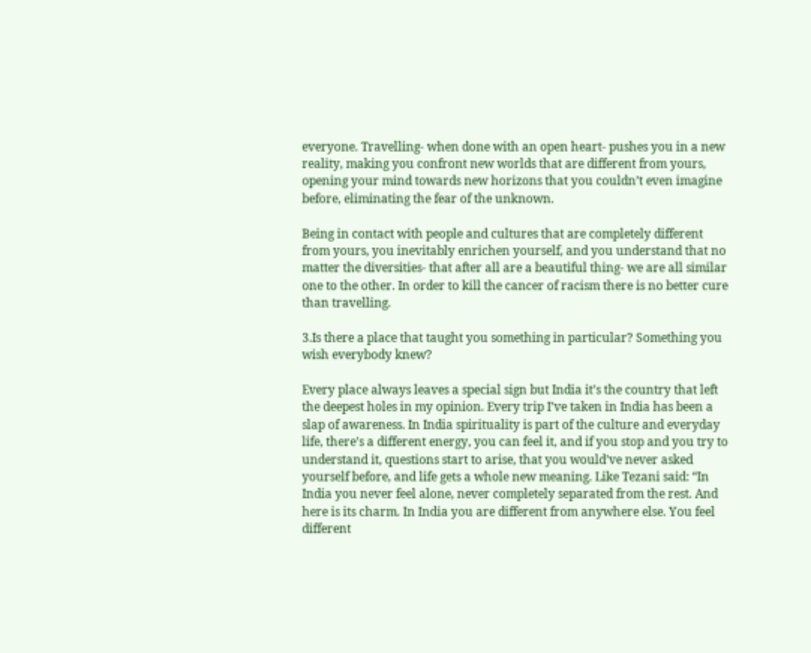everyone. Travelling- when done with an open heart- pushes you in a new reality, making you confront new worlds that are different from yours, opening your mind towards new horizons that you couldn’t even imagine before, eliminating the fear of the unknown.

Being in contact with people and cultures that are completely different from yours, you inevitably enrichen yourself, and you understand that no matter the diversities- that after all are a beautiful thing- we are all similar one to the other. In order to kill the cancer of racism there is no better cure than travelling.

3.Is there a place that taught you something in particular? Something you wish everybody knew?

Every place always leaves a special sign but India it’s the country that left the deepest holes in my opinion. Every trip I’ve taken in India has been a slap of awareness. In India spirituality is part of the culture and everyday life, there’s a different energy, you can feel it, and if you stop and you try to understand it, questions start to arise, that you would’ve never asked yourself before, and life gets a whole new meaning. Like Tezani said: “In India you never feel alone, never completely separated from the rest. And here is its charm. In India you are different from anywhere else. You feel different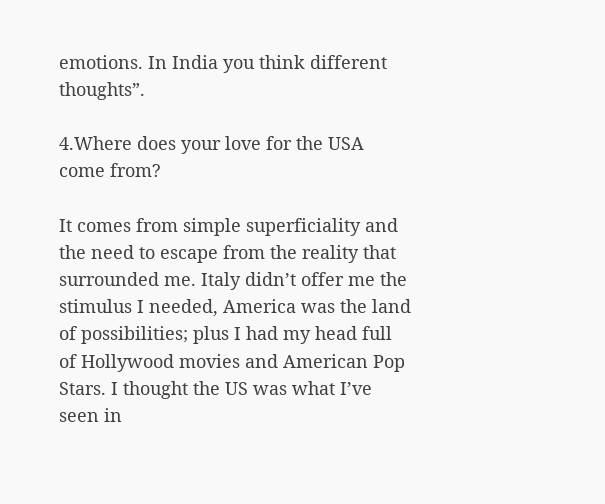emotions. In India you think different thoughts”.

4.Where does your love for the USA come from?

It comes from simple superficiality and the need to escape from the reality that surrounded me. Italy didn’t offer me the stimulus I needed, America was the land of possibilities; plus I had my head full of Hollywood movies and American Pop Stars. I thought the US was what I’ve seen in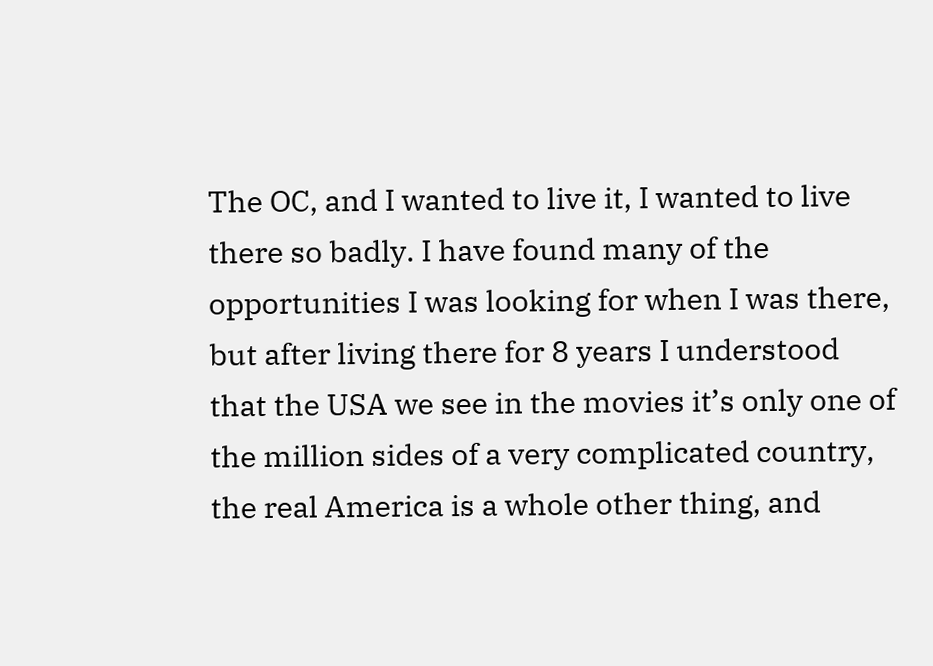The OC, and I wanted to live it, I wanted to live there so badly. I have found many of the opportunities I was looking for when I was there, but after living there for 8 years I understood that the USA we see in the movies it’s only one of the million sides of a very complicated country, the real America is a whole other thing, and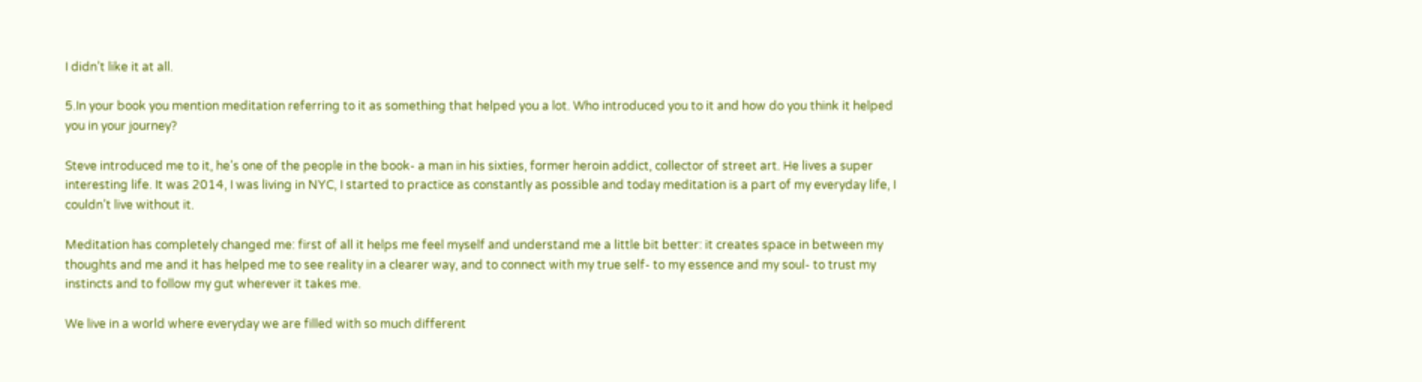I didn’t like it at all.

5.In your book you mention meditation referring to it as something that helped you a lot. Who introduced you to it and how do you think it helped you in your journey?

Steve introduced me to it, he’s one of the people in the book- a man in his sixties, former heroin addict, collector of street art. He lives a super interesting life. It was 2014, I was living in NYC, I started to practice as constantly as possible and today meditation is a part of my everyday life, I couldn’t live without it.

Meditation has completely changed me: first of all it helps me feel myself and understand me a little bit better: it creates space in between my thoughts and me and it has helped me to see reality in a clearer way, and to connect with my true self- to my essence and my soul- to trust my instincts and to follow my gut wherever it takes me.

We live in a world where everyday we are filled with so much different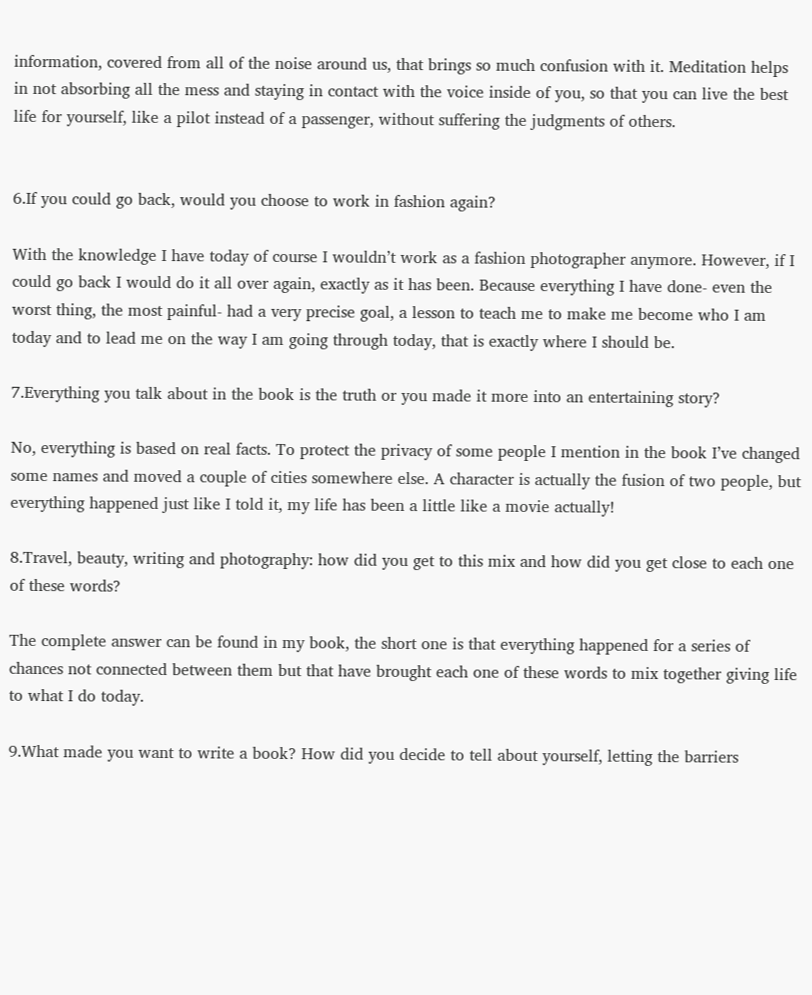information, covered from all of the noise around us, that brings so much confusion with it. Meditation helps in not absorbing all the mess and staying in contact with the voice inside of you, so that you can live the best life for yourself, like a pilot instead of a passenger, without suffering the judgments of others.


6.If you could go back, would you choose to work in fashion again?

With the knowledge I have today of course I wouldn’t work as a fashion photographer anymore. However, if I could go back I would do it all over again, exactly as it has been. Because everything I have done- even the worst thing, the most painful- had a very precise goal, a lesson to teach me to make me become who I am today and to lead me on the way I am going through today, that is exactly where I should be.

7.Everything you talk about in the book is the truth or you made it more into an entertaining story?

No, everything is based on real facts. To protect the privacy of some people I mention in the book I’ve changed some names and moved a couple of cities somewhere else. A character is actually the fusion of two people, but everything happened just like I told it, my life has been a little like a movie actually!

8.Travel, beauty, writing and photography: how did you get to this mix and how did you get close to each one of these words?

The complete answer can be found in my book, the short one is that everything happened for a series of chances not connected between them but that have brought each one of these words to mix together giving life to what I do today.

9.What made you want to write a book? How did you decide to tell about yourself, letting the barriers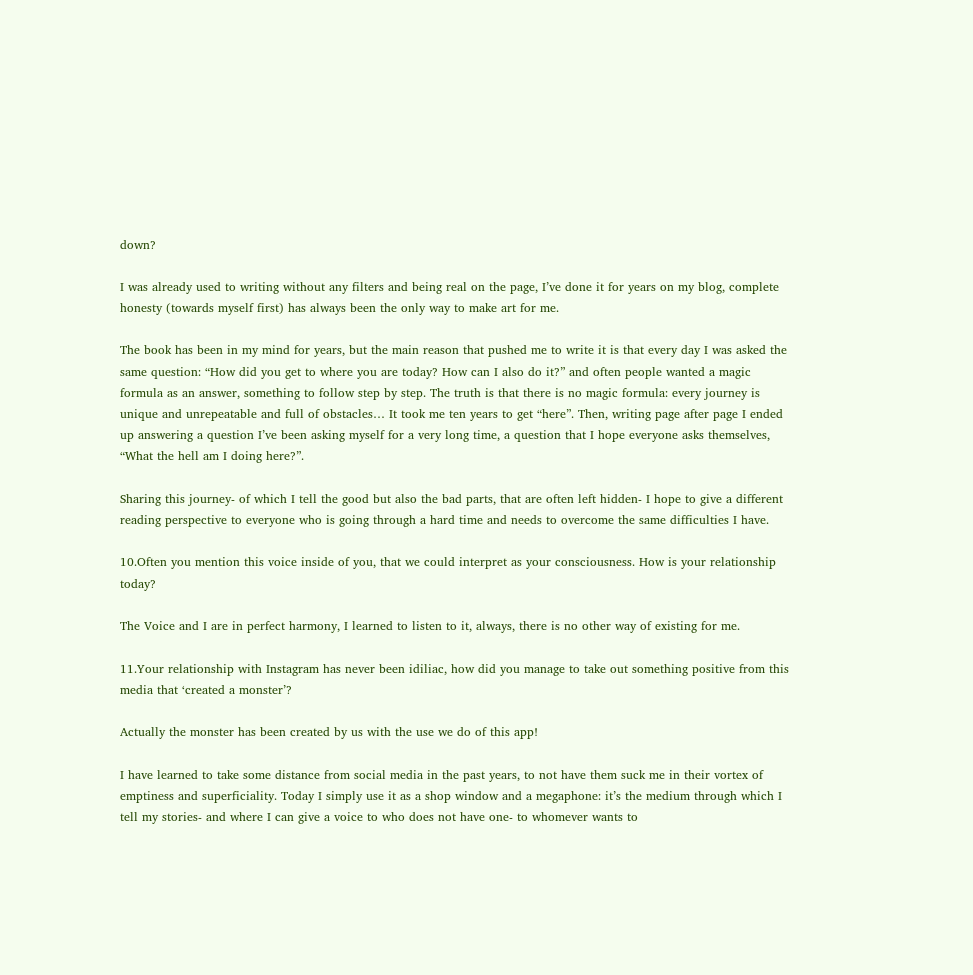down?

I was already used to writing without any filters and being real on the page, I’ve done it for years on my blog, complete honesty (towards myself first) has always been the only way to make art for me.

The book has been in my mind for years, but the main reason that pushed me to write it is that every day I was asked the same question: “How did you get to where you are today? How can I also do it?” and often people wanted a magic formula as an answer, something to follow step by step. The truth is that there is no magic formula: every journey is unique and unrepeatable and full of obstacles… It took me ten years to get “here”. Then, writing page after page I ended up answering a question I’ve been asking myself for a very long time, a question that I hope everyone asks themselves, “What the hell am I doing here?”.

Sharing this journey- of which I tell the good but also the bad parts, that are often left hidden- I hope to give a different reading perspective to everyone who is going through a hard time and needs to overcome the same difficulties I have.

10.Often you mention this voice inside of you, that we could interpret as your consciousness. How is your relationship today?

The Voice and I are in perfect harmony, I learned to listen to it, always, there is no other way of existing for me.

11.Your relationship with Instagram has never been idiliac, how did you manage to take out something positive from this media that ‘created a monster’?

Actually the monster has been created by us with the use we do of this app!

I have learned to take some distance from social media in the past years, to not have them suck me in their vortex of emptiness and superficiality. Today I simply use it as a shop window and a megaphone: it’s the medium through which I tell my stories- and where I can give a voice to who does not have one- to whomever wants to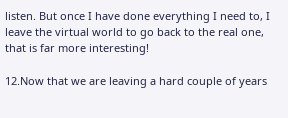listen. But once I have done everything I need to, I leave the virtual world to go back to the real one, that is far more interesting!

12.Now that we are leaving a hard couple of years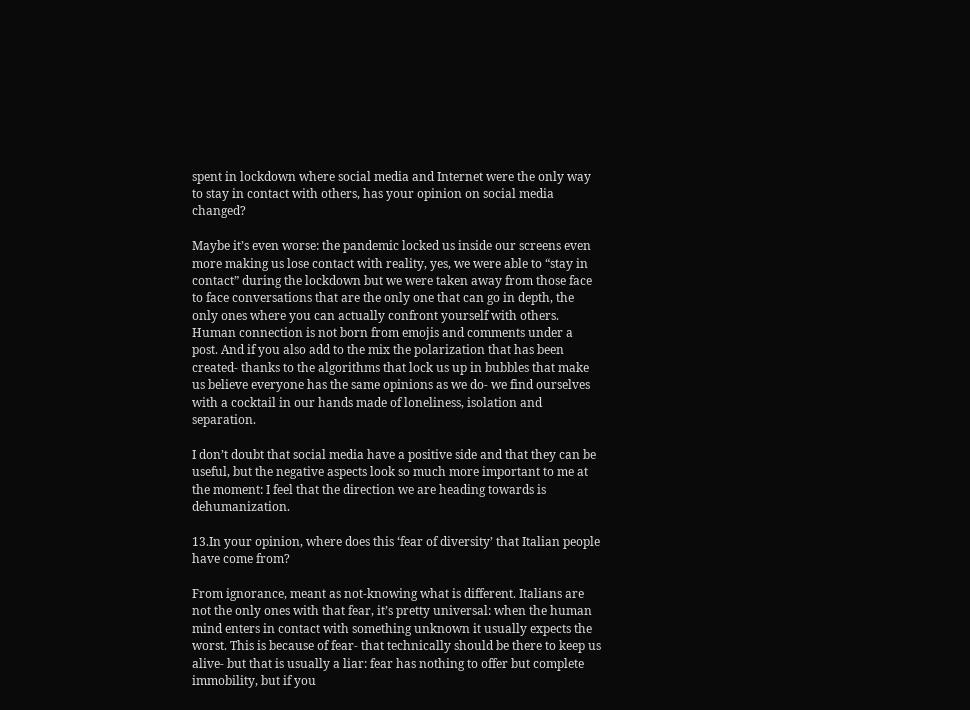spent in lockdown where social media and Internet were the only way to stay in contact with others, has your opinion on social media changed?

Maybe it’s even worse: the pandemic locked us inside our screens even more making us lose contact with reality, yes, we were able to “stay in contact” during the lockdown but we were taken away from those face to face conversations that are the only one that can go in depth, the only ones where you can actually confront yourself with others. Human connection is not born from emojis and comments under a post. And if you also add to the mix the polarization that has been created- thanks to the algorithms that lock us up in bubbles that make us believe everyone has the same opinions as we do- we find ourselves with a cocktail in our hands made of loneliness, isolation and separation.

I don’t doubt that social media have a positive side and that they can be useful, but the negative aspects look so much more important to me at the moment: I feel that the direction we are heading towards is dehumanization.

13.In your opinion, where does this ‘fear of diversity’ that Italian people have come from?

From ignorance, meant as not-knowing what is different. Italians are not the only ones with that fear, it’s pretty universal: when the human mind enters in contact with something unknown it usually expects the worst. This is because of fear- that technically should be there to keep us alive- but that is usually a liar: fear has nothing to offer but complete immobility, but if you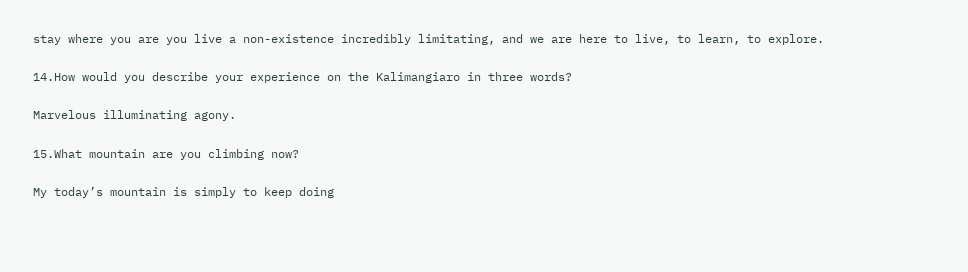stay where you are you live a non-existence incredibly limitating, and we are here to live, to learn, to explore.

14.How would you describe your experience on the Kalimangiaro in three words?

Marvelous illuminating agony.

15.What mountain are you climbing now?

My today’s mountain is simply to keep doing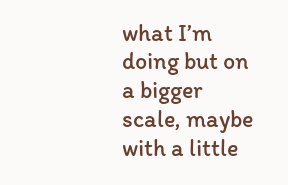what I’m doing but on a bigger scale, maybe with a little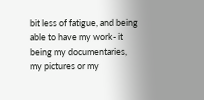bit less of fatigue, and being able to have my work- it being my documentaries, my pictures or my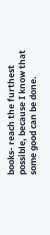books- reach the furthest possible, because I know that some good can be done.